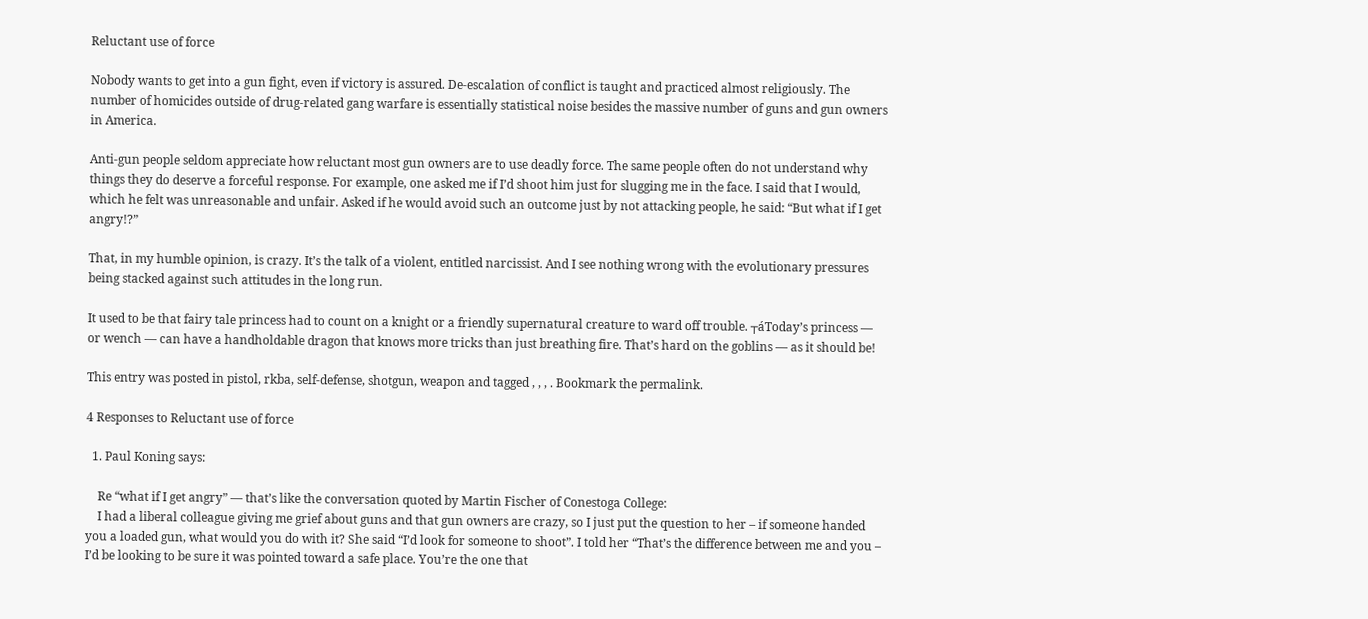Reluctant use of force

Nobody wants to get into a gun fight, even if victory is assured. De-escalation of conflict is taught and practiced almost religiously. The number of homicides outside of drug-related gang warfare is essentially statistical noise besides the massive number of guns and gun owners in America.

Anti-gun people seldom appreciate how reluctant most gun owners are to use deadly force. The same people often do not understand why things they do deserve a forceful response. For example, one asked me if I’d shoot him just for slugging me in the face. I said that I would, which he felt was unreasonable and unfair. Asked if he would avoid such an outcome just by not attacking people, he said: “But what if I get angry!?”

That, in my humble opinion, is crazy. It’s the talk of a violent, entitled narcissist. And I see nothing wrong with the evolutionary pressures being stacked against such attitudes in the long run.

It used to be that fairy tale princess had to count on a knight or a friendly supernatural creature to ward off trouble. ┬áToday’s princess — or wench — can have a handholdable dragon that knows more tricks than just breathing fire. That’s hard on the goblins — as it should be!

This entry was posted in pistol, rkba, self-defense, shotgun, weapon and tagged , , , . Bookmark the permalink.

4 Responses to Reluctant use of force

  1. Paul Koning says:

    Re “what if I get angry” — that’s like the conversation quoted by Martin Fischer of Conestoga College:
    I had a liberal colleague giving me grief about guns and that gun owners are crazy, so I just put the question to her – if someone handed you a loaded gun, what would you do with it? She said “I’d look for someone to shoot”. I told her “That’s the difference between me and you – I’d be looking to be sure it was pointed toward a safe place. You’re the one that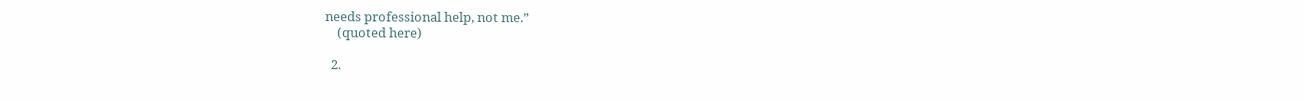needs professional help, not me.”
    (quoted here)

  2.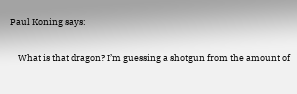Paul Koning says:

    What is that dragon? I’m guessing a shotgun from the amount of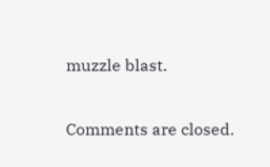muzzle blast.

Comments are closed.